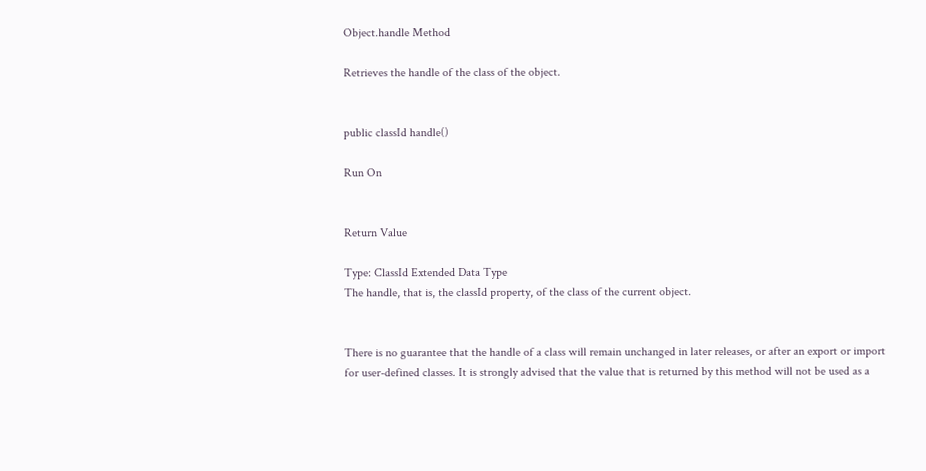Object.handle Method

Retrieves the handle of the class of the object.


public classId handle()

Run On


Return Value

Type: ClassId Extended Data Type
The handle, that is, the classId property, of the class of the current object.


There is no guarantee that the handle of a class will remain unchanged in later releases, or after an export or import for user-defined classes. It is strongly advised that the value that is returned by this method will not be used as a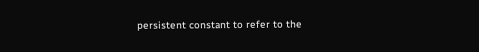persistent constant to refer to the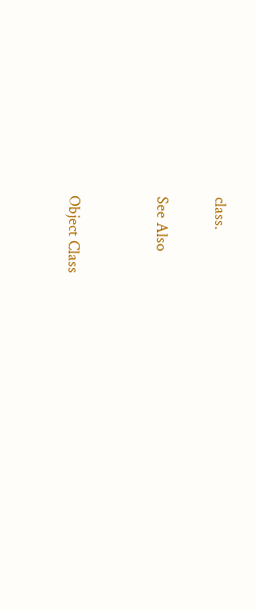class.

See Also


Object Class